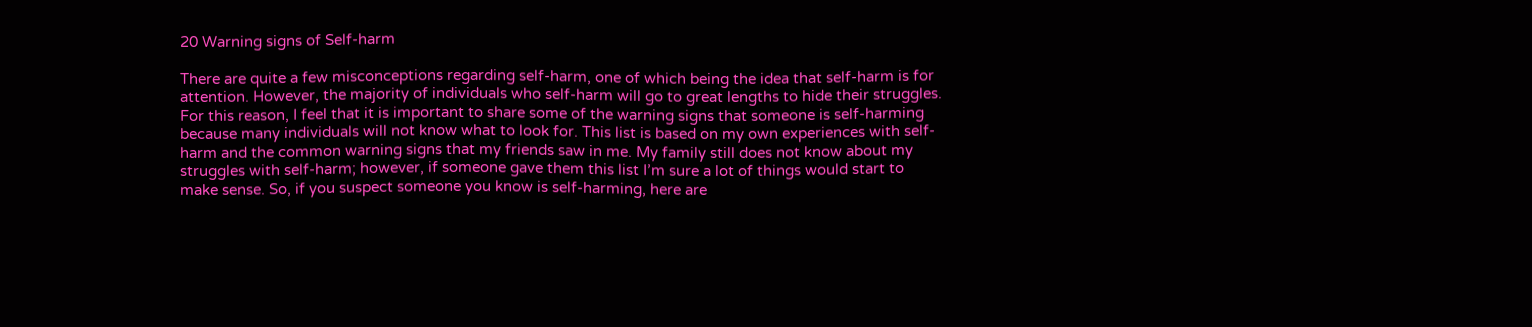20 Warning signs of Self-harm

There are quite a few misconceptions regarding self-harm, one of which being the idea that self-harm is for attention. However, the majority of individuals who self-harm will go to great lengths to hide their struggles. For this reason, I feel that it is important to share some of the warning signs that someone is self-harming because many individuals will not know what to look for. This list is based on my own experiences with self-harm and the common warning signs that my friends saw in me. My family still does not know about my struggles with self-harm; however, if someone gave them this list I’m sure a lot of things would start to make sense. So, if you suspect someone you know is self-harming, here are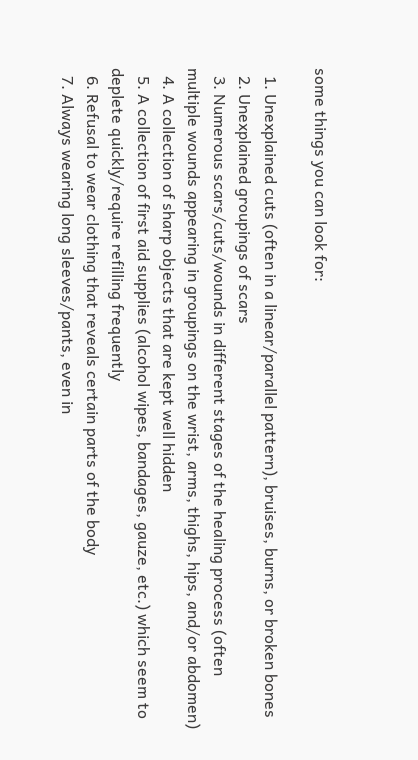some things you can look for:

  1. Unexplained cuts (often in a linear/parallel pattern), bruises, burns, or broken bones
  2. Unexplained groupings of scars
  3. Numerous scars/cuts/wounds in different stages of the healing process (often multiple wounds appearing in groupings on the wrist, arms, thighs, hips, and/or abdomen)
  4. A collection of sharp objects that are kept well hidden
  5. A collection of first aid supplies (alcohol wipes, bandages, gauze, etc.) which seem to deplete quickly/require refilling frequently
  6. Refusal to wear clothing that reveals certain parts of the body
  7. Always wearing long sleeves/pants, even in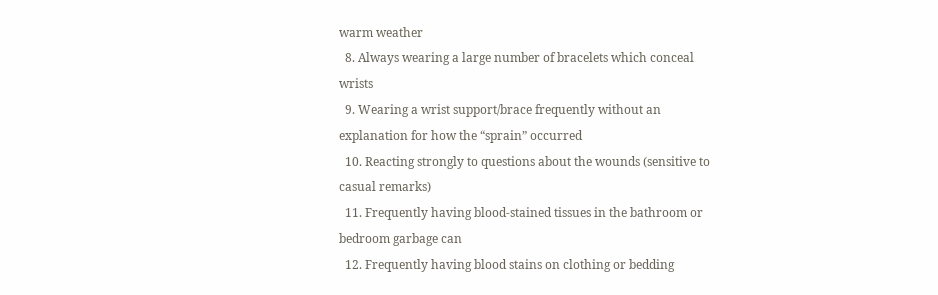warm weather
  8. Always wearing a large number of bracelets which conceal wrists
  9. Wearing a wrist support/brace frequently without an explanation for how the “sprain” occurred
  10. Reacting strongly to questions about the wounds (sensitive to casual remarks)
  11. Frequently having blood-stained tissues in the bathroom or bedroom garbage can
  12. Frequently having blood stains on clothing or bedding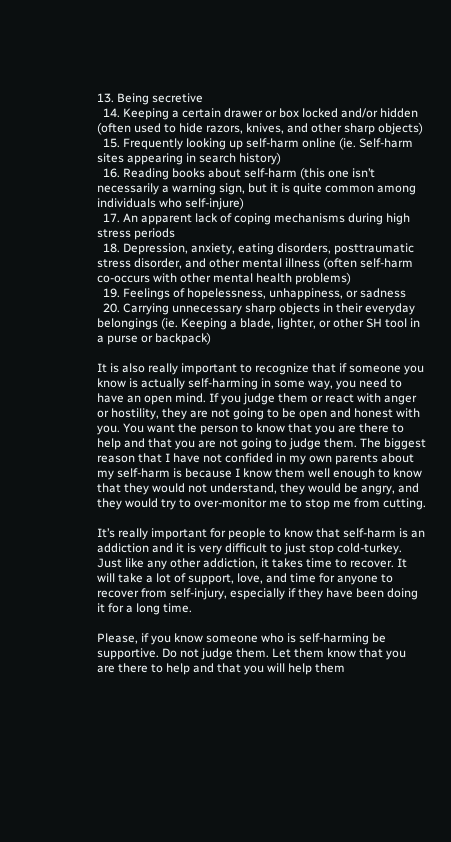13. Being secretive
  14. Keeping a certain drawer or box locked and/or hidden (often used to hide razors, knives, and other sharp objects)
  15. Frequently looking up self-harm online (ie. Self-harm sites appearing in search history)
  16. Reading books about self-harm (this one isn’t necessarily a warning sign, but it is quite common among individuals who self-injure)
  17. An apparent lack of coping mechanisms during high stress periods
  18. Depression, anxiety, eating disorders, posttraumatic stress disorder, and other mental illness (often self-harm co-occurs with other mental health problems)
  19. Feelings of hopelessness, unhappiness, or sadness
  20. Carrying unnecessary sharp objects in their everyday belongings (ie. Keeping a blade, lighter, or other SH tool in a purse or backpack)

It is also really important to recognize that if someone you know is actually self-harming in some way, you need to have an open mind. If you judge them or react with anger or hostility, they are not going to be open and honest with you. You want the person to know that you are there to help and that you are not going to judge them. The biggest reason that I have not confided in my own parents about my self-harm is because I know them well enough to know that they would not understand, they would be angry, and they would try to over-monitor me to stop me from cutting.

It’s really important for people to know that self-harm is an addiction and it is very difficult to just stop cold-turkey. Just like any other addiction, it takes time to recover. It will take a lot of support, love, and time for anyone to recover from self-injury, especially if they have been doing it for a long time.

Please, if you know someone who is self-harming be supportive. Do not judge them. Let them know that you are there to help and that you will help them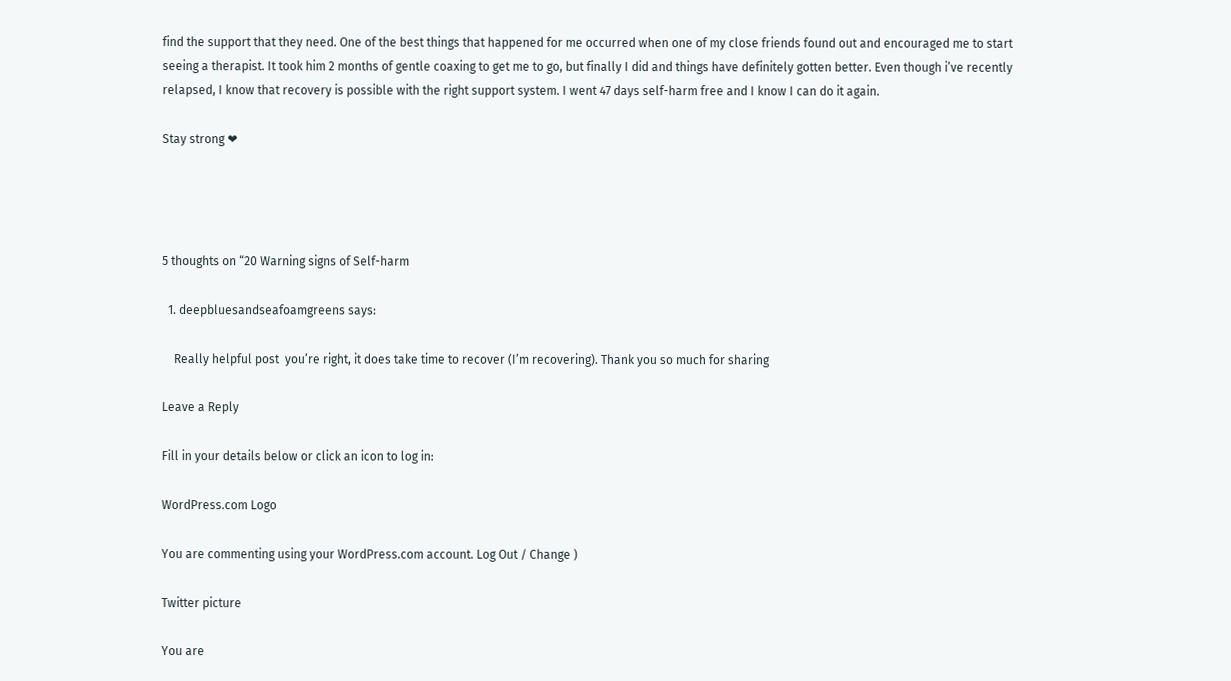find the support that they need. One of the best things that happened for me occurred when one of my close friends found out and encouraged me to start seeing a therapist. It took him 2 months of gentle coaxing to get me to go, but finally I did and things have definitely gotten better. Even though i’ve recently relapsed, I know that recovery is possible with the right support system. I went 47 days self-harm free and I know I can do it again.

Stay strong ❤




5 thoughts on “20 Warning signs of Self-harm

  1. deepbluesandseafoamgreens says:

    Really helpful post  you’re right, it does take time to recover (I’m recovering). Thank you so much for sharing

Leave a Reply

Fill in your details below or click an icon to log in:

WordPress.com Logo

You are commenting using your WordPress.com account. Log Out / Change )

Twitter picture

You are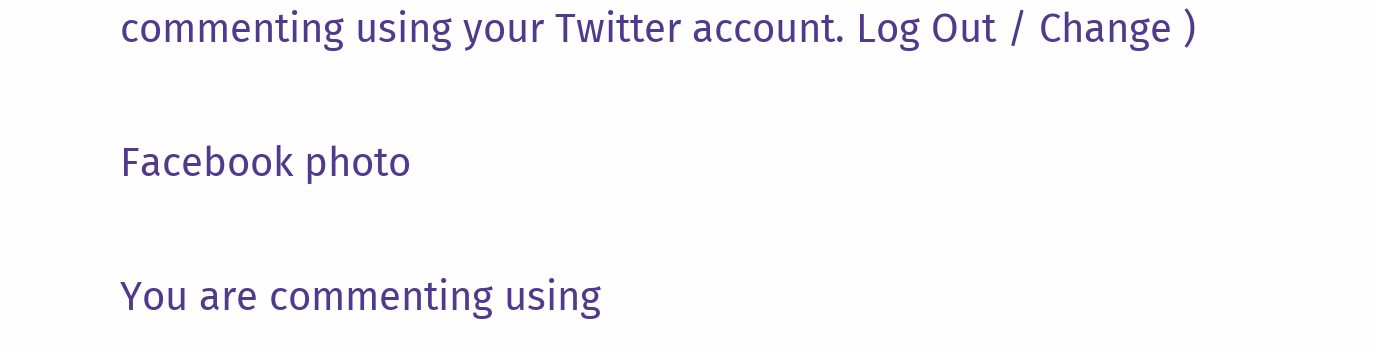commenting using your Twitter account. Log Out / Change )

Facebook photo

You are commenting using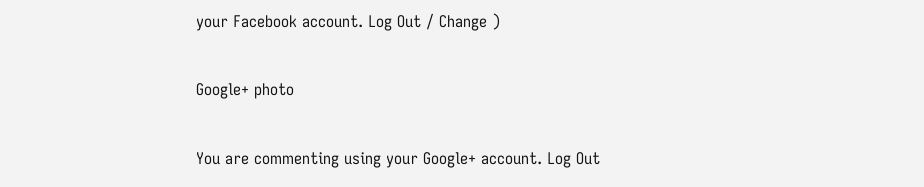your Facebook account. Log Out / Change )

Google+ photo

You are commenting using your Google+ account. Log Out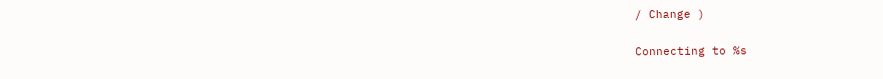/ Change )

Connecting to %s